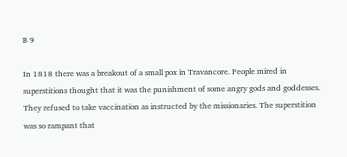B 9

In 1818 there was a breakout of a small pox in Travancore. People mired in superstitions thought that it was the punishment of some angry gods and goddesses. They refused to take vaccination as instructed by the missionaries. The superstition was so rampant that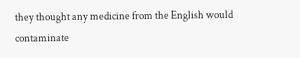they thought any medicine from the English would contaminate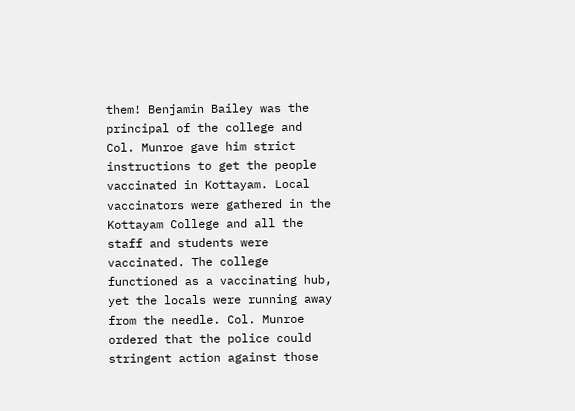them! Benjamin Bailey was the principal of the college and Col. Munroe gave him strict instructions to get the people vaccinated in Kottayam. Local vaccinators were gathered in the Kottayam College and all the staff and students were vaccinated. The college functioned as a vaccinating hub, yet the locals were running away from the needle. Col. Munroe ordered that the police could stringent action against those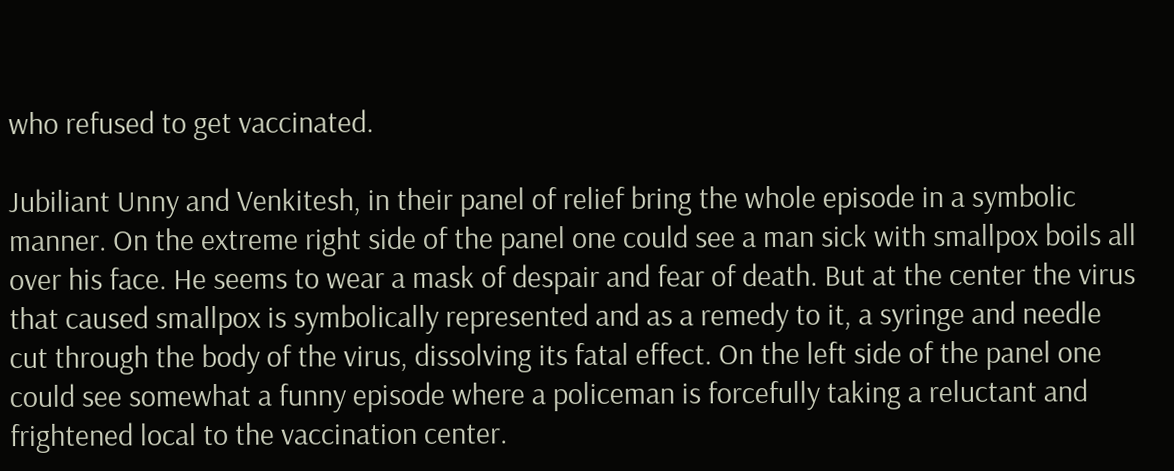who refused to get vaccinated.

Jubiliant Unny and Venkitesh, in their panel of relief bring the whole episode in a symbolic manner. On the extreme right side of the panel one could see a man sick with smallpox boils all over his face. He seems to wear a mask of despair and fear of death. But at the center the virus that caused smallpox is symbolically represented and as a remedy to it, a syringe and needle cut through the body of the virus, dissolving its fatal effect. On the left side of the panel one could see somewhat a funny episode where a policeman is forcefully taking a reluctant and frightened local to the vaccination center.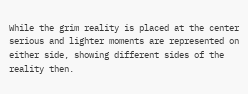While the grim reality is placed at the center serious and lighter moments are represented on either side, showing different sides of the reality then.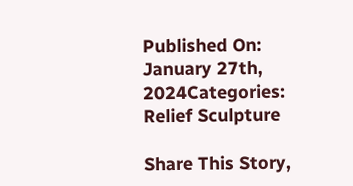Published On: January 27th, 2024Categories: Relief Sculpture

Share This Story,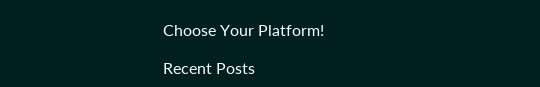Choose Your Platform!

Recent Posts